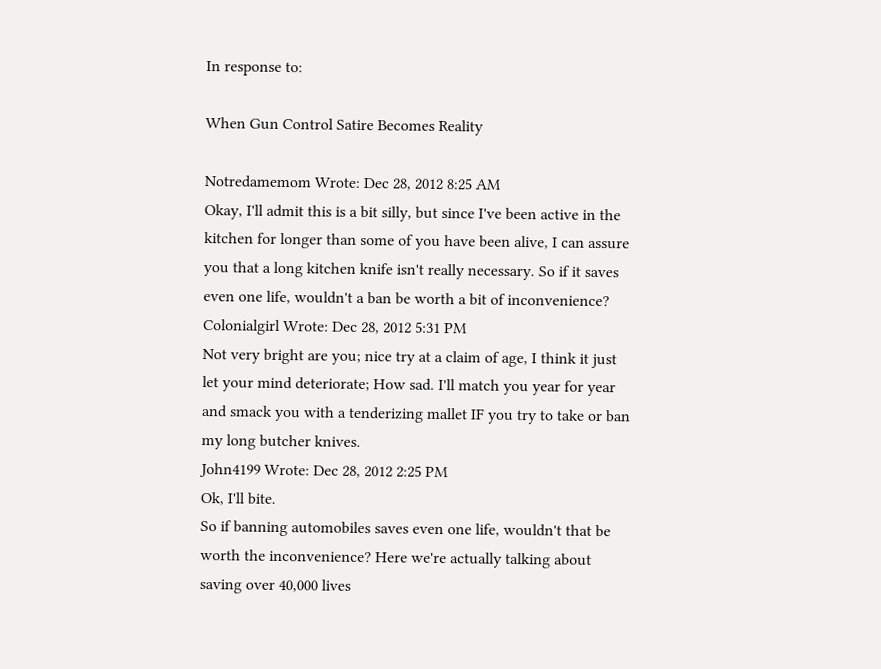In response to:

When Gun Control Satire Becomes Reality

Notredamemom Wrote: Dec 28, 2012 8:25 AM
Okay, I'll admit this is a bit silly, but since I've been active in the kitchen for longer than some of you have been alive, I can assure you that a long kitchen knife isn't really necessary. So if it saves even one life, wouldn't a ban be worth a bit of inconvenience?
Colonialgirl Wrote: Dec 28, 2012 5:31 PM
Not very bright are you; nice try at a claim of age, I think it just let your mind deteriorate; How sad. I'll match you year for year and smack you with a tenderizing mallet IF you try to take or ban my long butcher knives.
John4199 Wrote: Dec 28, 2012 2:25 PM
Ok, I'll bite.
So if banning automobiles saves even one life, wouldn't that be worth the inconvenience? Here we're actually talking about saving over 40,000 lives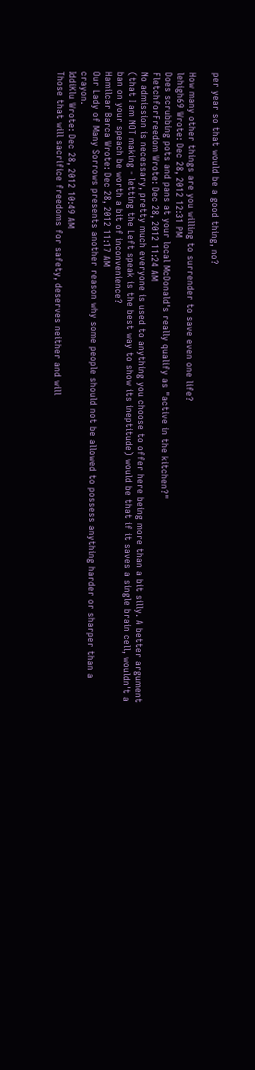per year so that would be a good thing, no?

How many other things are you willing to surrender to save even one life?
lehigh69 Wrote: Dec 28, 2012 12:31 PM
Does scrubbing pots and pans at your local McDonald's really qualify as "active in the kitchen?"
FletchforFreedom Wrote: Dec 28, 2012 11:24 AM
No admission is necessary, pretty much everyone is used to anything you choose to offer here being more than a bit silly. A better argument (that I am NOT making - letting the Left speak is the best way to show its ineptitude) would be that if it saves a single brain cell, wouldn't a ban on your speach be worth a bit of inconvenience?
Hamilcar Barca Wrote: Dec 28, 2012 11:17 AM
Our Lady of Many Sorrows presents another reason why some people should not be allowed to possess anything harder or sharper than a crayon.
IddiKlu Wrote: Dec 28, 2012 10:49 AM
Those that will sacrifice freedoms for safety, deserves neither and will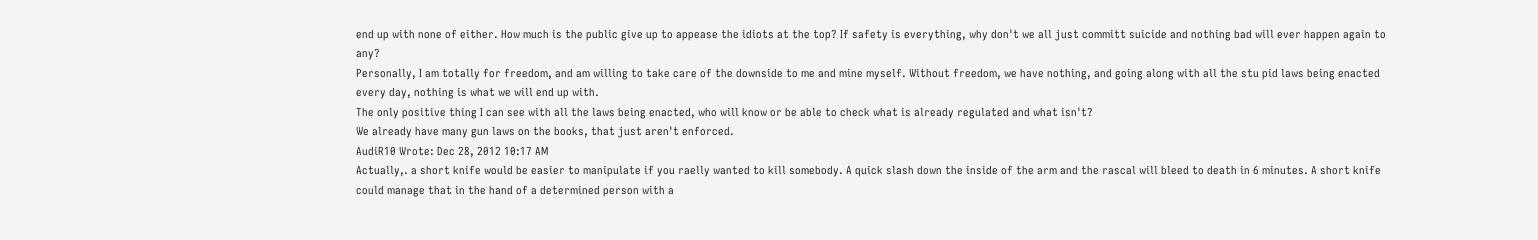end up with none of either. How much is the public give up to appease the idiots at the top? If safety is everything, why don't we all just committ suicide and nothing bad will ever happen again to any?
Personally, I am totally for freedom, and am willing to take care of the downside to me and mine myself. Without freedom, we have nothing, and going along with all the stu pid laws being enacted every day, nothing is what we will end up with.
The only positive thing I can see with all the laws being enacted, who will know or be able to check what is already regulated and what isn't?
We already have many gun laws on the books, that just aren't enforced.
AudiR10 Wrote: Dec 28, 2012 10:17 AM
Actually,. a short knife would be easier to manipulate if you raelly wanted to kill somebody. A quick slash down the inside of the arm and the rascal will bleed to death in 6 minutes. A short knife could manage that in the hand of a determined person with a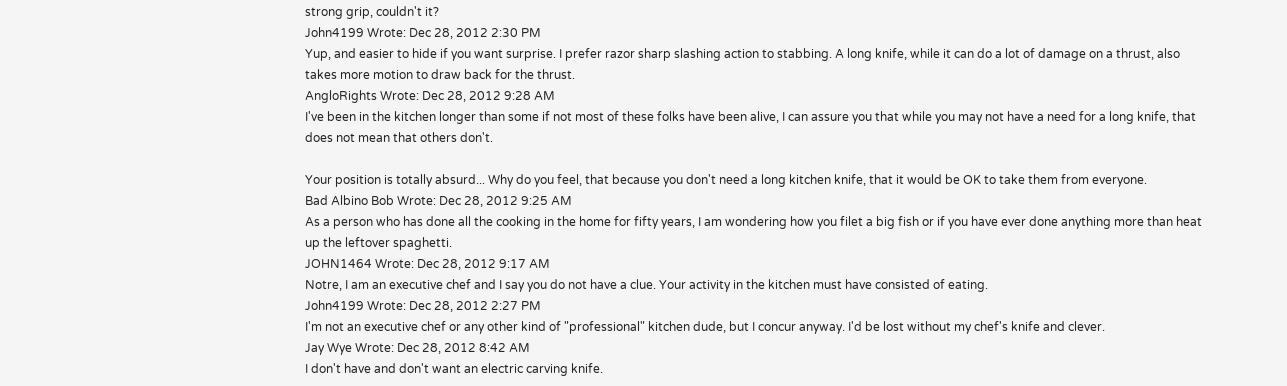strong grip, couldn't it?
John4199 Wrote: Dec 28, 2012 2:30 PM
Yup, and easier to hide if you want surprise. I prefer razor sharp slashing action to stabbing. A long knife, while it can do a lot of damage on a thrust, also takes more motion to draw back for the thrust.
AngloRights Wrote: Dec 28, 2012 9:28 AM
I've been in the kitchen longer than some if not most of these folks have been alive, I can assure you that while you may not have a need for a long knife, that does not mean that others don't.

Your position is totally absurd... Why do you feel, that because you don't need a long kitchen knife, that it would be OK to take them from everyone.
Bad Albino Bob Wrote: Dec 28, 2012 9:25 AM
As a person who has done all the cooking in the home for fifty years, I am wondering how you filet a big fish or if you have ever done anything more than heat up the leftover spaghetti.
JOHN1464 Wrote: Dec 28, 2012 9:17 AM
Notre, I am an executive chef and I say you do not have a clue. Your activity in the kitchen must have consisted of eating.
John4199 Wrote: Dec 28, 2012 2:27 PM
I'm not an executive chef or any other kind of "professional" kitchen dude, but I concur anyway. I'd be lost without my chef's knife and clever.
Jay Wye Wrote: Dec 28, 2012 8:42 AM
I don't have and don't want an electric carving knife.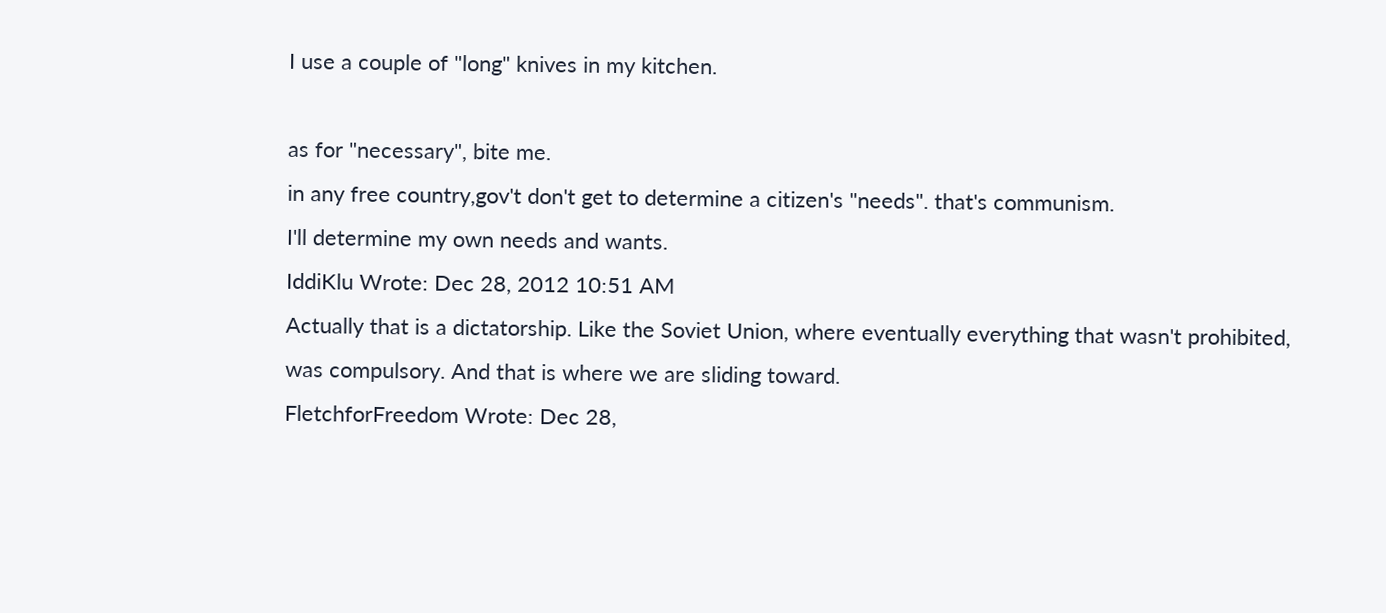I use a couple of "long" knives in my kitchen.

as for "necessary", bite me.
in any free country,gov't don't get to determine a citizen's "needs". that's communism.
I'll determine my own needs and wants.
IddiKlu Wrote: Dec 28, 2012 10:51 AM
Actually that is a dictatorship. Like the Soviet Union, where eventually everything that wasn't prohibited, was compulsory. And that is where we are sliding toward.
FletchforFreedom Wrote: Dec 28,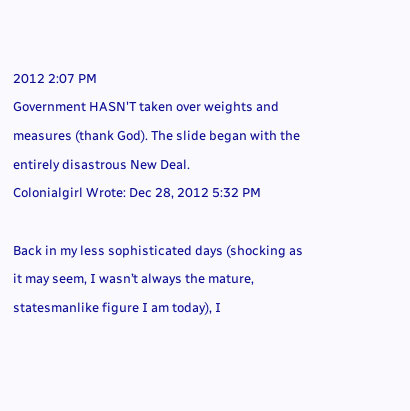2012 2:07 PM
Government HASN'T taken over weights and measures (thank God). The slide began with the entirely disastrous New Deal.
Colonialgirl Wrote: Dec 28, 2012 5:32 PM

Back in my less sophisticated days (shocking as it may seem, I wasn’t always the mature, statesmanlike figure I am today), I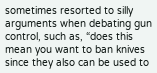sometimes resorted to silly arguments when debating gun control, such as, “does this mean you want to ban knives since they also can be used to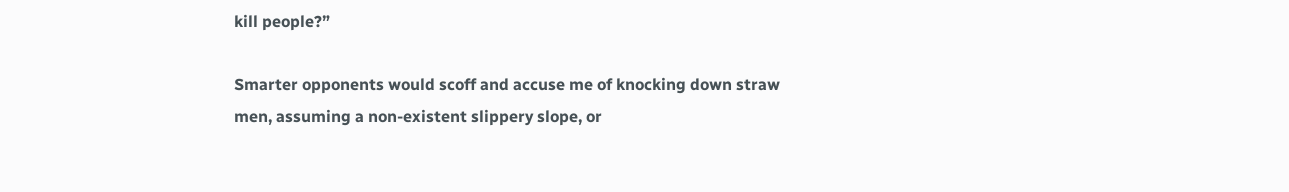kill people?”

Smarter opponents would scoff and accuse me of knocking down straw men, assuming a non-existent slippery slope, or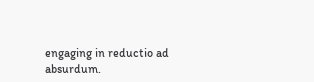engaging in reductio ad absurdum.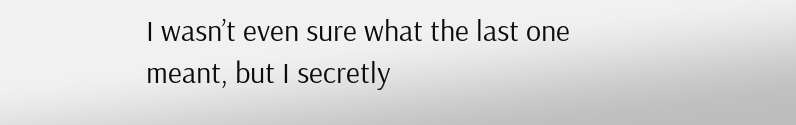I wasn’t even sure what the last one meant, but I secretly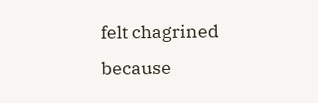felt chagrined because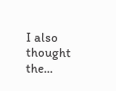I also thought the...